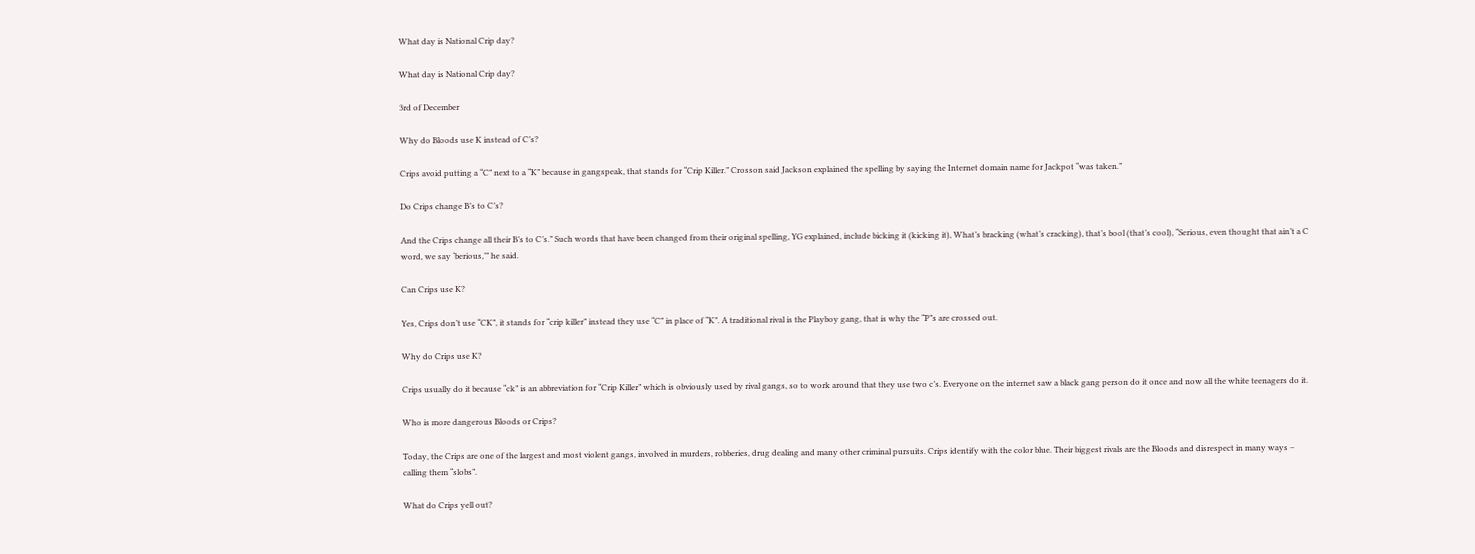What day is National Crip day?

What day is National Crip day?

3rd of December

Why do Bloods use K instead of C’s?

Crips avoid putting a “C” next to a “K” because in gangspeak, that stands for “Crip Killer.” Crosson said Jackson explained the spelling by saying the Internet domain name for Jackpot “was taken.”

Do Crips change B’s to C’s?

And the Crips change all their B’s to C’s.” Such words that have been changed from their original spelling, YG explained, include bicking it (kicking it), What’s bracking (what’s cracking), that’s bool (that’s cool), “Serious, even thought that ain’t a C word, we say ‘berious,’” he said.

Can Crips use K?

Yes, Crips don’t use “CK”, it stands for “crip killer” instead they use “C” in place of “K”. A traditional rival is the Playboy gang, that is why the “P”s are crossed out.

Why do Crips use K?

Crips usually do it because “ck” is an abbreviation for “Crip Killer” which is obviously used by rival gangs, so to work around that they use two c’s. Everyone on the internet saw a black gang person do it once and now all the white teenagers do it.

Who is more dangerous Bloods or Crips?

Today, the Crips are one of the largest and most violent gangs, involved in murders, robberies, drug dealing and many other criminal pursuits. Crips identify with the color blue. Their biggest rivals are the Bloods and disrespect in many ways – calling them “slobs”.

What do Crips yell out?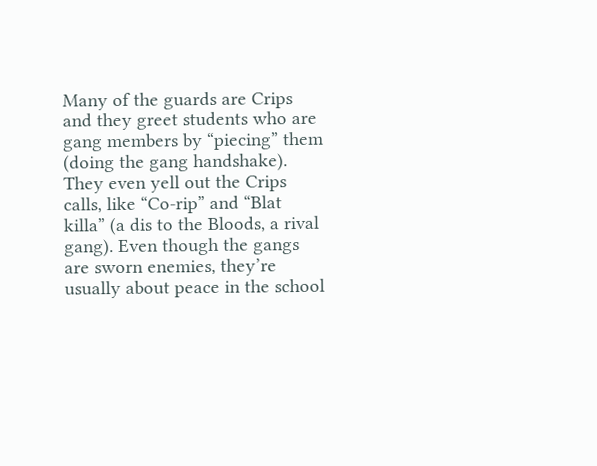Many of the guards are Crips and they greet students who are gang members by “piecing” them (doing the gang handshake). They even yell out the Crips calls, like “Co-rip” and “Blat killa” (a dis to the Bloods, a rival gang). Even though the gangs are sworn enemies, they’re usually about peace in the school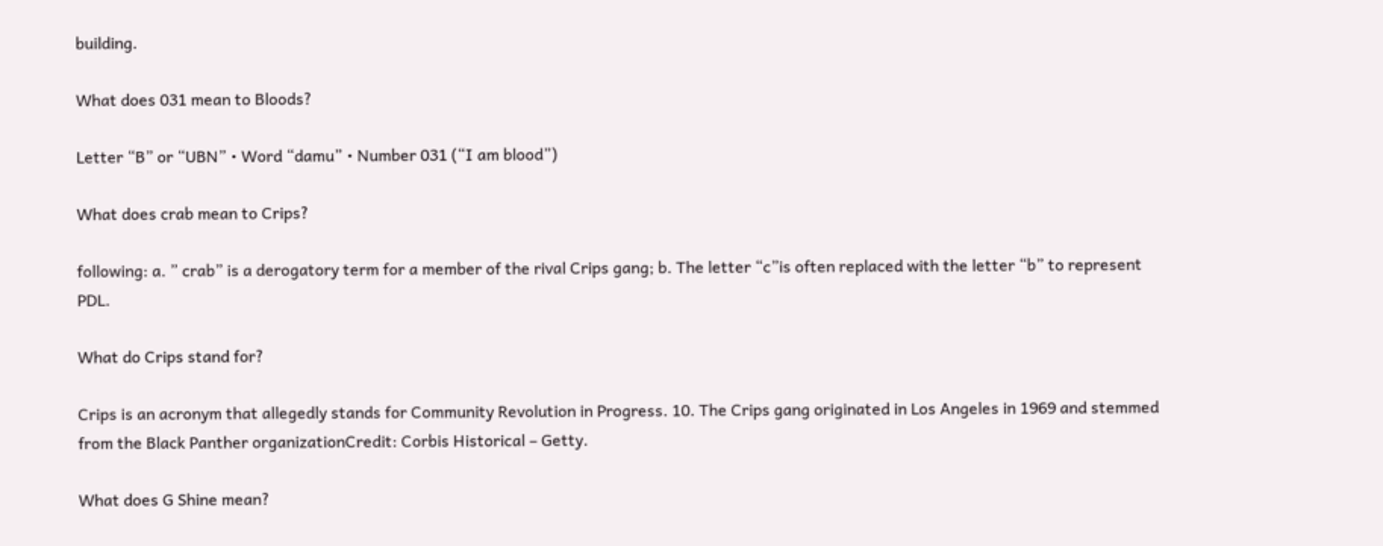building.

What does 031 mean to Bloods?

Letter “B” or “UBN” • Word “damu” • Number 031 (“I am blood”)

What does crab mean to Crips?

following: a. ” crab” is a derogatory term for a member of the rival Crips gang; b. The letter “c”is often replaced with the letter “b” to represent PDL.

What do Crips stand for?

Crips is an acronym that allegedly stands for Community Revolution in Progress. 10. The Crips gang originated in Los Angeles in 1969 and stemmed from the Black Panther organizationCredit: Corbis Historical – Getty.

What does G Shine mean?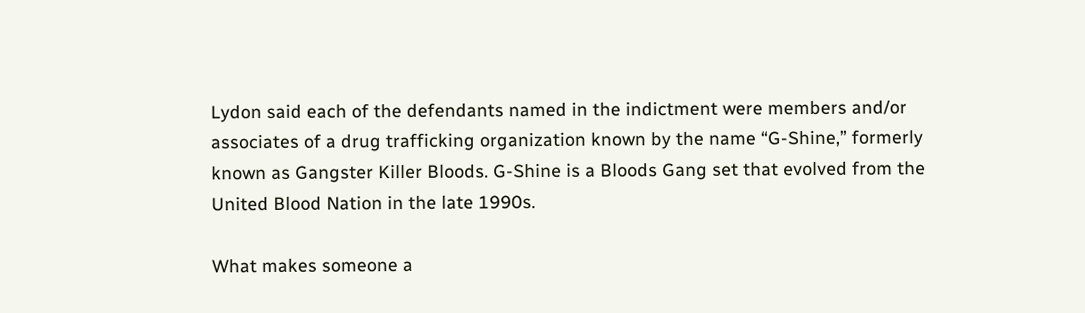Lydon said each of the defendants named in the indictment were members and/or associates of a drug trafficking organization known by the name “G-Shine,” formerly known as Gangster Killer Bloods. G-Shine is a Bloods Gang set that evolved from the United Blood Nation in the late 1990s.

What makes someone a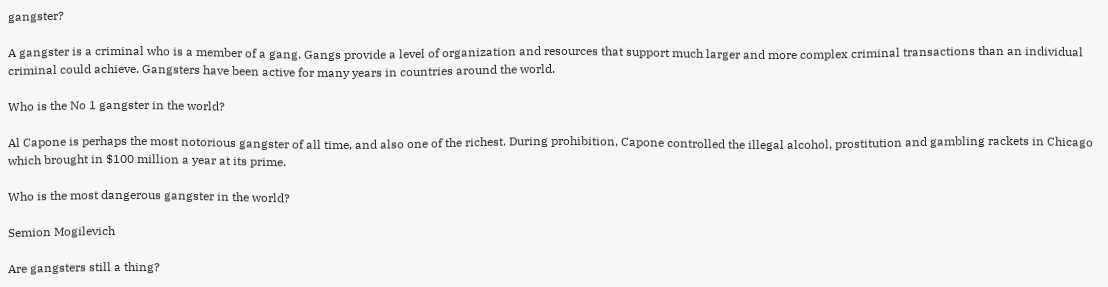gangster?

A gangster is a criminal who is a member of a gang. Gangs provide a level of organization and resources that support much larger and more complex criminal transactions than an individual criminal could achieve. Gangsters have been active for many years in countries around the world.

Who is the No 1 gangster in the world?

Al Capone is perhaps the most notorious gangster of all time, and also one of the richest. During prohibition, Capone controlled the illegal alcohol, prostitution and gambling rackets in Chicago which brought in $100 million a year at its prime.

Who is the most dangerous gangster in the world?

Semion Mogilevich

Are gangsters still a thing?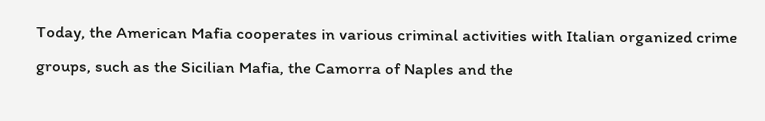Today, the American Mafia cooperates in various criminal activities with Italian organized crime groups, such as the Sicilian Mafia, the Camorra of Naples and the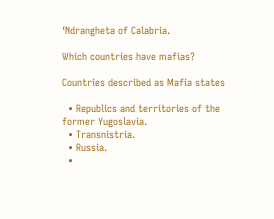‘Ndrangheta of Calabria.

Which countries have mafias?

Countries described as Mafia states

  • Republics and territories of the former Yugoslavia.
  • Transnistria.
  • Russia.
  •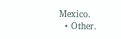Mexico.
  • Other.